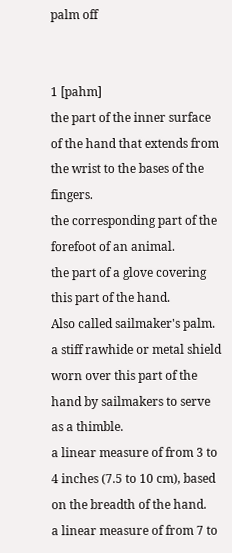palm off


1 [pahm]
the part of the inner surface of the hand that extends from the wrist to the bases of the fingers.
the corresponding part of the forefoot of an animal.
the part of a glove covering this part of the hand.
Also called sailmaker's palm. a stiff rawhide or metal shield worn over this part of the hand by sailmakers to serve as a thimble.
a linear measure of from 3 to 4 inches (7.5 to 10 cm), based on the breadth of the hand.
a linear measure of from 7 to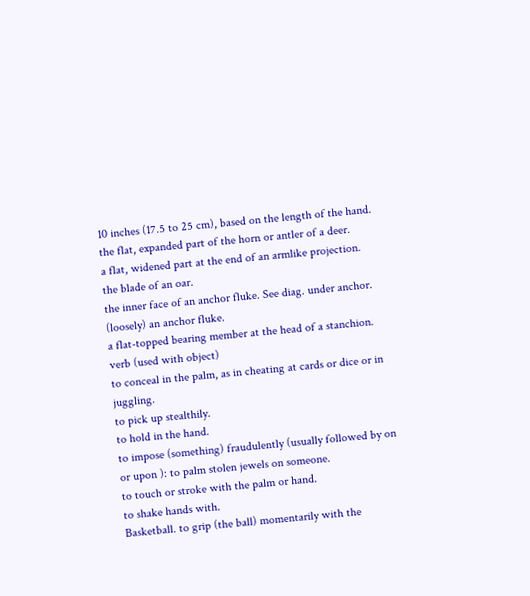10 inches (17.5 to 25 cm), based on the length of the hand.
the flat, expanded part of the horn or antler of a deer.
a flat, widened part at the end of an armlike projection.
the blade of an oar.
the inner face of an anchor fluke. See diag. under anchor.
(loosely) an anchor fluke.
a flat-topped bearing member at the head of a stanchion.
verb (used with object)
to conceal in the palm, as in cheating at cards or dice or in juggling.
to pick up stealthily.
to hold in the hand.
to impose (something) fraudulently (usually followed by on or upon ): to palm stolen jewels on someone.
to touch or stroke with the palm or hand.
to shake hands with.
Basketball. to grip (the ball) momentarily with the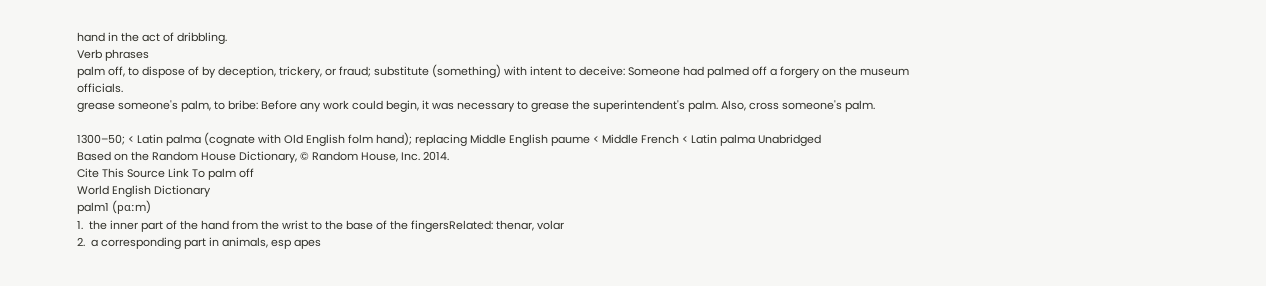hand in the act of dribbling.
Verb phrases
palm off, to dispose of by deception, trickery, or fraud; substitute (something) with intent to deceive: Someone had palmed off a forgery on the museum officials.
grease someone's palm, to bribe: Before any work could begin, it was necessary to grease the superintendent's palm. Also, cross someone's palm.

1300–50; < Latin palma (cognate with Old English folm hand); replacing Middle English paume < Middle French < Latin palma Unabridged
Based on the Random House Dictionary, © Random House, Inc. 2014.
Cite This Source Link To palm off
World English Dictionary
palm1 (pɑːm)
1.  the inner part of the hand from the wrist to the base of the fingersRelated: thenar, volar
2.  a corresponding part in animals, esp apes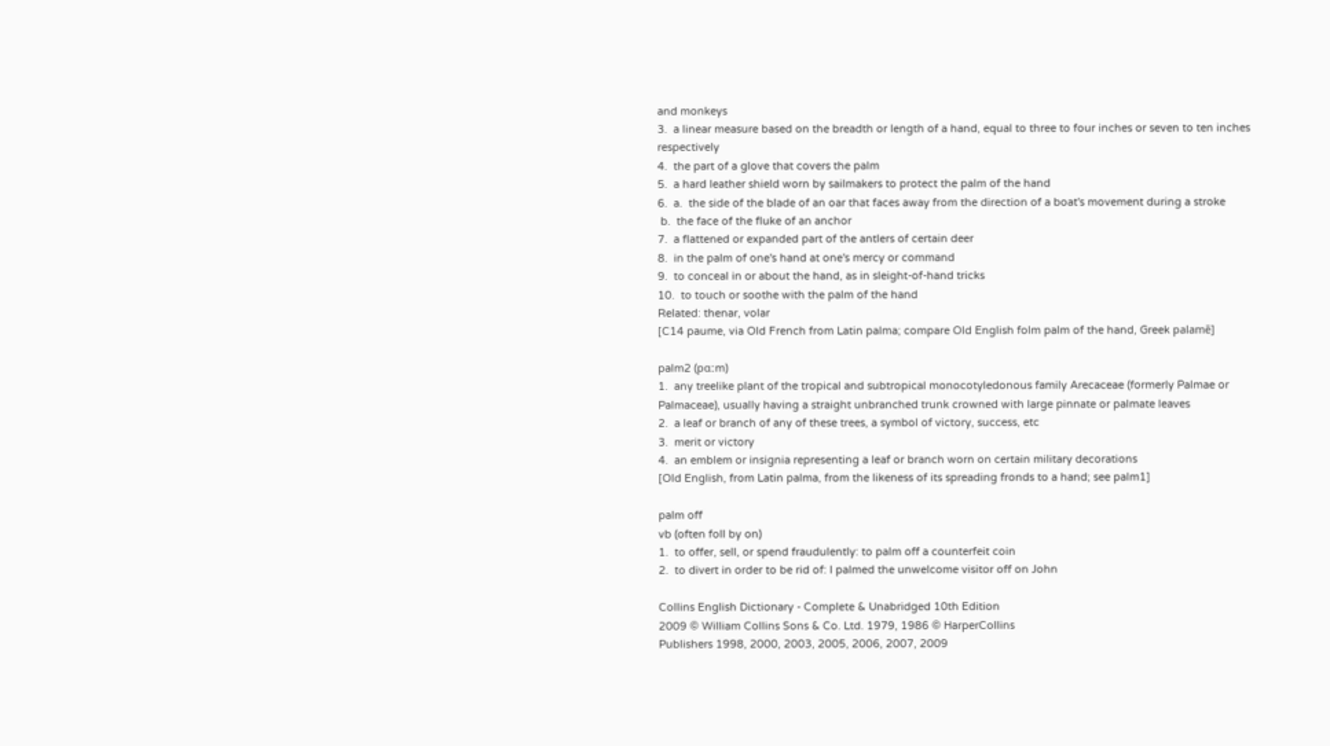and monkeys
3.  a linear measure based on the breadth or length of a hand, equal to three to four inches or seven to ten inches respectively
4.  the part of a glove that covers the palm
5.  a hard leather shield worn by sailmakers to protect the palm of the hand
6.  a.  the side of the blade of an oar that faces away from the direction of a boat's movement during a stroke
 b.  the face of the fluke of an anchor
7.  a flattened or expanded part of the antlers of certain deer
8.  in the palm of one's hand at one's mercy or command
9.  to conceal in or about the hand, as in sleight-of-hand tricks
10.  to touch or soothe with the palm of the hand
Related: thenar, volar
[C14 paume, via Old French from Latin palma; compare Old English folm palm of the hand, Greek palamē]

palm2 (pɑːm)
1.  any treelike plant of the tropical and subtropical monocotyledonous family Arecaceae (formerly Palmae or Palmaceae), usually having a straight unbranched trunk crowned with large pinnate or palmate leaves
2.  a leaf or branch of any of these trees, a symbol of victory, success, etc
3.  merit or victory
4.  an emblem or insignia representing a leaf or branch worn on certain military decorations
[Old English, from Latin palma, from the likeness of its spreading fronds to a hand; see palm1]

palm off
vb (often foll by on)
1.  to offer, sell, or spend fraudulently: to palm off a counterfeit coin
2.  to divert in order to be rid of: I palmed the unwelcome visitor off on John

Collins English Dictionary - Complete & Unabridged 10th Edition
2009 © William Collins Sons & Co. Ltd. 1979, 1986 © HarperCollins
Publishers 1998, 2000, 2003, 2005, 2006, 2007, 2009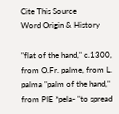Cite This Source
Word Origin & History

"flat of the hand," c.1300, from O.Fr. palme, from L. palma "palm of the hand," from PIE *pela- "to spread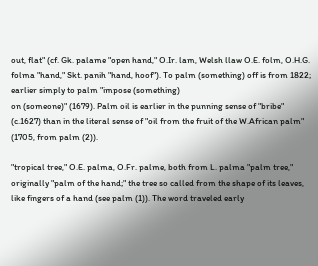out, flat" (cf. Gk. palame "open hand," O.Ir. lam, Welsh llaw O.E. folm, O.H.G. folma "hand," Skt. panih "hand, hoof"). To palm (something) off is from 1822; earlier simply to palm "impose (something)
on (someone)" (1679). Palm oil is earlier in the punning sense of "bribe" (c.1627) than in the literal sense of "oil from the fruit of the W.African palm" (1705, from palm (2)).

"tropical tree," O.E. palma, O.Fr. palme, both from L. palma "palm tree," originally "palm of the hand;" the tree so called from the shape of its leaves, like fingers of a hand (see palm (1)). The word traveled early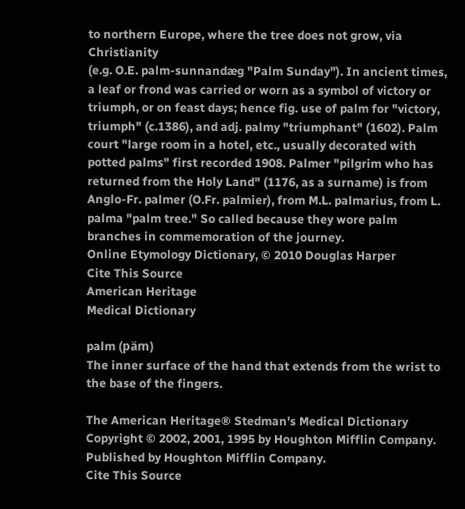to northern Europe, where the tree does not grow, via Christianity
(e.g. O.E. palm-sunnandæg "Palm Sunday"). In ancient times, a leaf or frond was carried or worn as a symbol of victory or triumph, or on feast days; hence fig. use of palm for "victory, triumph" (c.1386), and adj. palmy "triumphant" (1602). Palm court "large room in a hotel, etc., usually decorated with potted palms" first recorded 1908. Palmer "pilgrim who has returned from the Holy Land" (1176, as a surname) is from Anglo-Fr. palmer (O.Fr. palmier), from M.L. palmarius, from L. palma "palm tree." So called because they wore palm branches in commemoration of the journey.
Online Etymology Dictionary, © 2010 Douglas Harper
Cite This Source
American Heritage
Medical Dictionary

palm (päm)
The inner surface of the hand that extends from the wrist to the base of the fingers.

The American Heritage® Stedman's Medical Dictionary
Copyright © 2002, 2001, 1995 by Houghton Mifflin Company. Published by Houghton Mifflin Company.
Cite This Source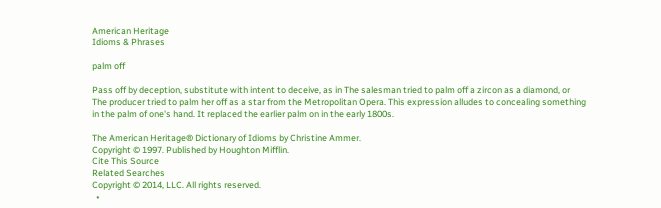American Heritage
Idioms & Phrases

palm off

Pass off by deception, substitute with intent to deceive, as in The salesman tried to palm off a zircon as a diamond, or The producer tried to palm her off as a star from the Metropolitan Opera. This expression alludes to concealing something in the palm of one's hand. It replaced the earlier palm on in the early 1800s.

The American Heritage® Dictionary of Idioms by Christine Ammer.
Copyright © 1997. Published by Houghton Mifflin.
Cite This Source
Related Searches
Copyright © 2014, LLC. All rights reserved.
  •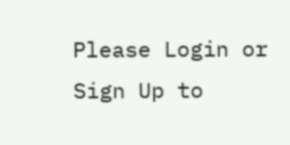Please Login or Sign Up to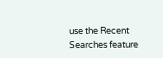use the Recent Searches feature